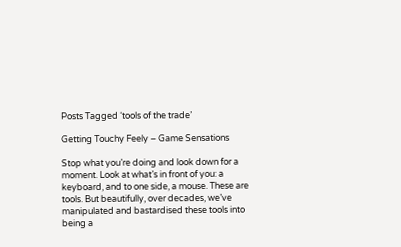Posts Tagged ‘tools of the trade’

Getting Touchy Feely – Game Sensations

Stop what you’re doing and look down for a moment. Look at what’s in front of you: a keyboard, and to one side, a mouse. These are tools. But beautifully, over decades, we’ve manipulated and bastardised these tools into being a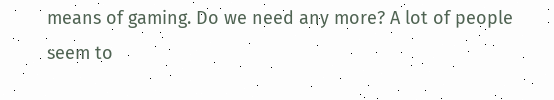means of gaming. Do we need any more? A lot of people seem to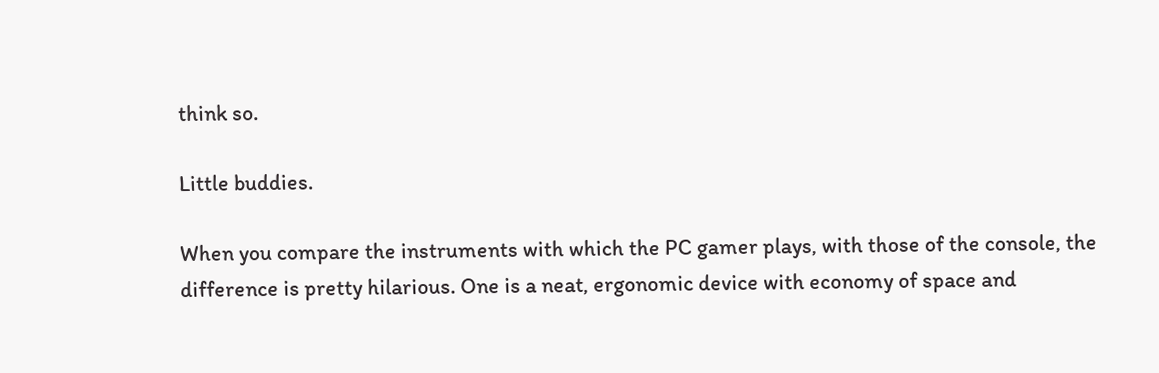think so.

Little buddies.

When you compare the instruments with which the PC gamer plays, with those of the console, the difference is pretty hilarious. One is a neat, ergonomic device with economy of space and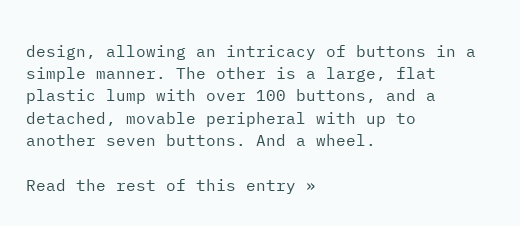design, allowing an intricacy of buttons in a simple manner. The other is a large, flat plastic lump with over 100 buttons, and a detached, movable peripheral with up to another seven buttons. And a wheel.

Read the rest of this entry »